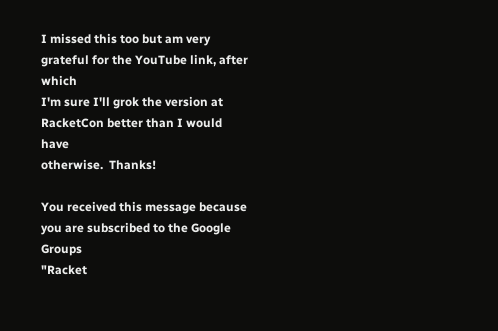I missed this too but am very grateful for the YouTube link, after which
I'm sure I'll grok the version at RacketCon better than I would have
otherwise.  Thanks!

You received this message because you are subscribed to the Google Groups
"Racket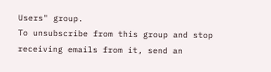Users" group.
To unsubscribe from this group and stop receiving emails from it, send an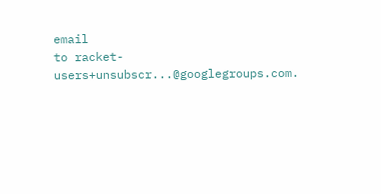email
to racket-users+unsubscr...@googlegroups.com.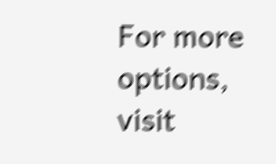For more options, visit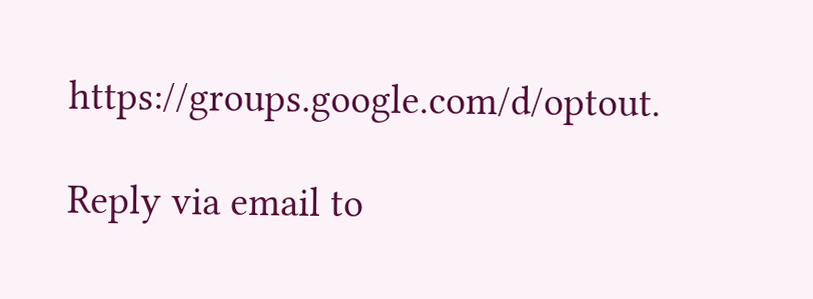https://groups.google.com/d/optout.

Reply via email to